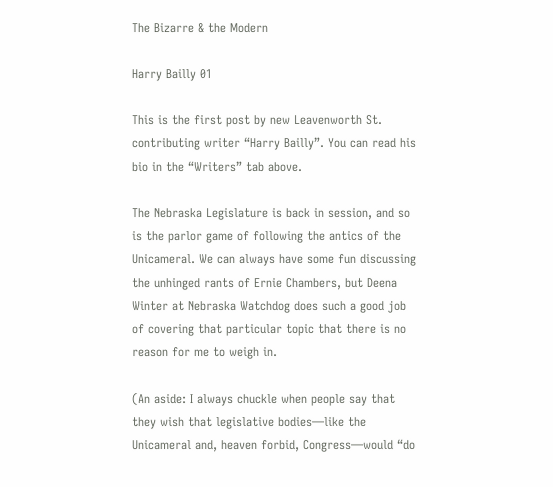The Bizarre & the Modern

Harry Bailly 01

This is the first post by new Leavenworth St. contributing writer “Harry Bailly”. You can read his bio in the “Writers” tab above.

The Nebraska Legislature is back in session, and so is the parlor game of following the antics of the Unicameral. We can always have some fun discussing the unhinged rants of Ernie Chambers, but Deena Winter at Nebraska Watchdog does such a good job of covering that particular topic that there is no reason for me to weigh in.

(An aside: I always chuckle when people say that they wish that legislative bodies—like the Unicameral and, heaven forbid, Congress—would “do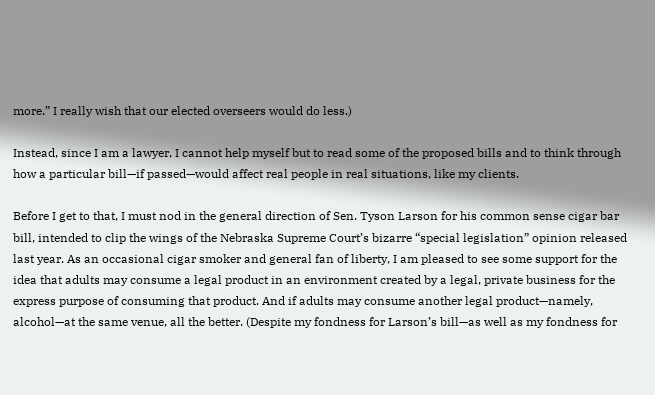more.” I really wish that our elected overseers would do less.)

Instead, since I am a lawyer, I cannot help myself but to read some of the proposed bills and to think through how a particular bill—if passed—would affect real people in real situations, like my clients.

Before I get to that, I must nod in the general direction of Sen. Tyson Larson for his common sense cigar bar bill, intended to clip the wings of the Nebraska Supreme Court’s bizarre “special legislation” opinion released last year. As an occasional cigar smoker and general fan of liberty, I am pleased to see some support for the idea that adults may consume a legal product in an environment created by a legal, private business for the express purpose of consuming that product. And if adults may consume another legal product—namely, alcohol—at the same venue, all the better. (Despite my fondness for Larson’s bill—as well as my fondness for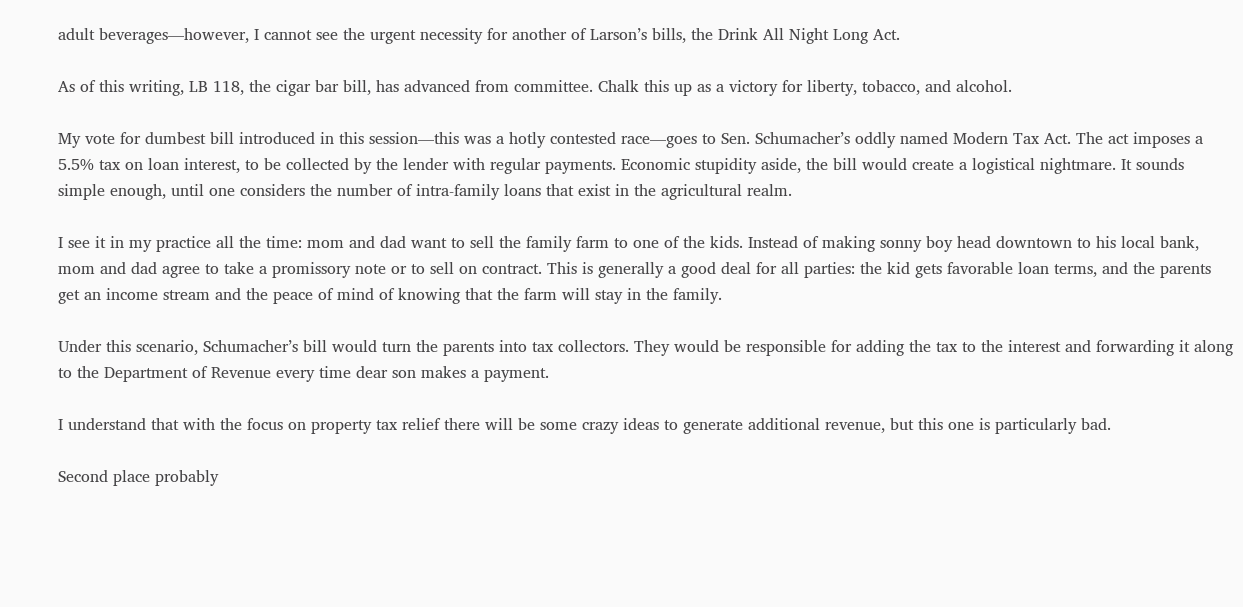adult beverages—however, I cannot see the urgent necessity for another of Larson’s bills, the Drink All Night Long Act.

As of this writing, LB 118, the cigar bar bill, has advanced from committee. Chalk this up as a victory for liberty, tobacco, and alcohol.

My vote for dumbest bill introduced in this session—this was a hotly contested race—goes to Sen. Schumacher’s oddly named Modern Tax Act. The act imposes a 5.5% tax on loan interest, to be collected by the lender with regular payments. Economic stupidity aside, the bill would create a logistical nightmare. It sounds simple enough, until one considers the number of intra-family loans that exist in the agricultural realm.

I see it in my practice all the time: mom and dad want to sell the family farm to one of the kids. Instead of making sonny boy head downtown to his local bank, mom and dad agree to take a promissory note or to sell on contract. This is generally a good deal for all parties: the kid gets favorable loan terms, and the parents get an income stream and the peace of mind of knowing that the farm will stay in the family.

Under this scenario, Schumacher’s bill would turn the parents into tax collectors. They would be responsible for adding the tax to the interest and forwarding it along to the Department of Revenue every time dear son makes a payment.

I understand that with the focus on property tax relief there will be some crazy ideas to generate additional revenue, but this one is particularly bad.

Second place probably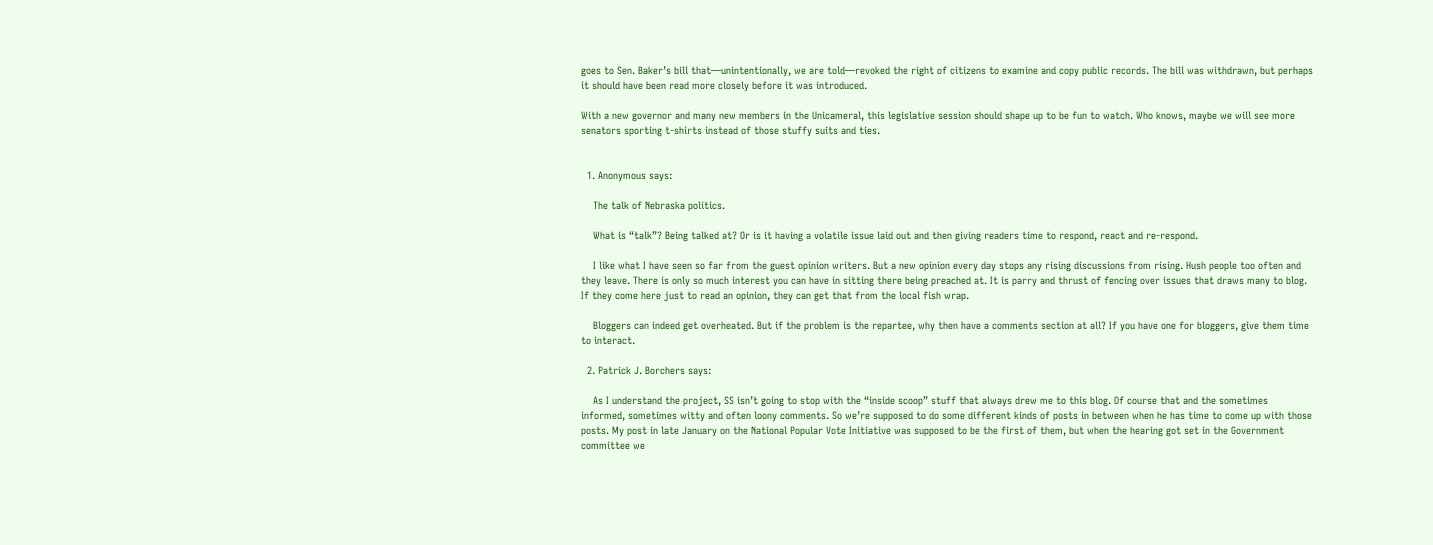goes to Sen. Baker’s bill that—unintentionally, we are told—revoked the right of citizens to examine and copy public records. The bill was withdrawn, but perhaps it should have been read more closely before it was introduced.

With a new governor and many new members in the Unicameral, this legislative session should shape up to be fun to watch. Who knows, maybe we will see more senators sporting t-shirts instead of those stuffy suits and ties.


  1. Anonymous says:

    The talk of Nebraska politics.

    What is “talk”? Being talked at? Or is it having a volatile issue laid out and then giving readers time to respond, react and re-respond.

    I like what I have seen so far from the guest opinion writers. But a new opinion every day stops any rising discussions from rising. Hush people too often and they leave. There is only so much interest you can have in sitting there being preached at. It is parry and thrust of fencing over issues that draws many to blog. If they come here just to read an opinion, they can get that from the local fish wrap.

    Bloggers can indeed get overheated. But if the problem is the repartee, why then have a comments section at all? If you have one for bloggers, give them time to interact.

  2. Patrick J. Borchers says:

    As I understand the project, SS isn’t going to stop with the “inside scoop” stuff that always drew me to this blog. Of course that and the sometimes informed, sometimes witty and often loony comments. So we’re supposed to do some different kinds of posts in between when he has time to come up with those posts. My post in late January on the National Popular Vote Initiative was supposed to be the first of them, but when the hearing got set in the Government committee we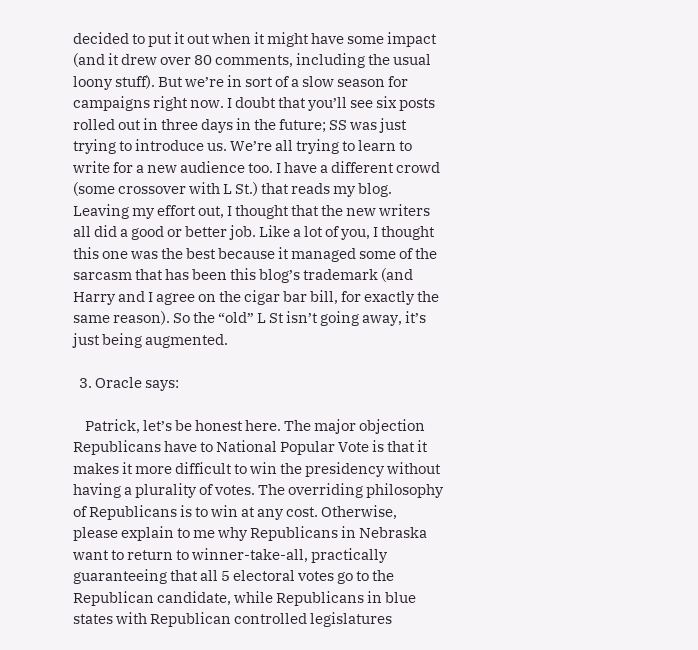decided to put it out when it might have some impact (and it drew over 80 comments, including the usual loony stuff). But we’re in sort of a slow season for campaigns right now. I doubt that you’ll see six posts rolled out in three days in the future; SS was just trying to introduce us. We’re all trying to learn to write for a new audience too. I have a different crowd (some crossover with L St.) that reads my blog. Leaving my effort out, I thought that the new writers all did a good or better job. Like a lot of you, I thought this one was the best because it managed some of the sarcasm that has been this blog’s trademark (and Harry and I agree on the cigar bar bill, for exactly the same reason). So the “old” L St isn’t going away, it’s just being augmented.

  3. Oracle says:

    Patrick, let’s be honest here. The major objection Republicans have to National Popular Vote is that it makes it more difficult to win the presidency without having a plurality of votes. The overriding philosophy of Republicans is to win at any cost. Otherwise, please explain to me why Republicans in Nebraska want to return to winner-take-all, practically guaranteeing that all 5 electoral votes go to the Republican candidate, while Republicans in blue states with Republican controlled legislatures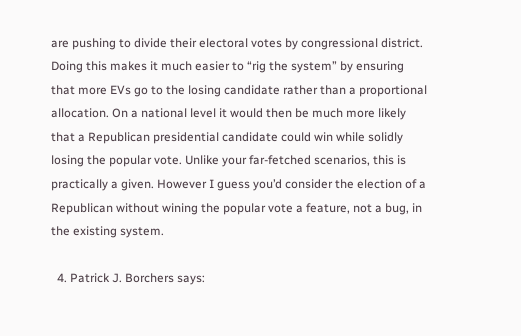are pushing to divide their electoral votes by congressional district. Doing this makes it much easier to “rig the system” by ensuring that more EVs go to the losing candidate rather than a proportional allocation. On a national level it would then be much more likely that a Republican presidential candidate could win while solidly losing the popular vote. Unlike your far-fetched scenarios, this is practically a given. However I guess you’d consider the election of a Republican without wining the popular vote a feature, not a bug, in the existing system.

  4. Patrick J. Borchers says: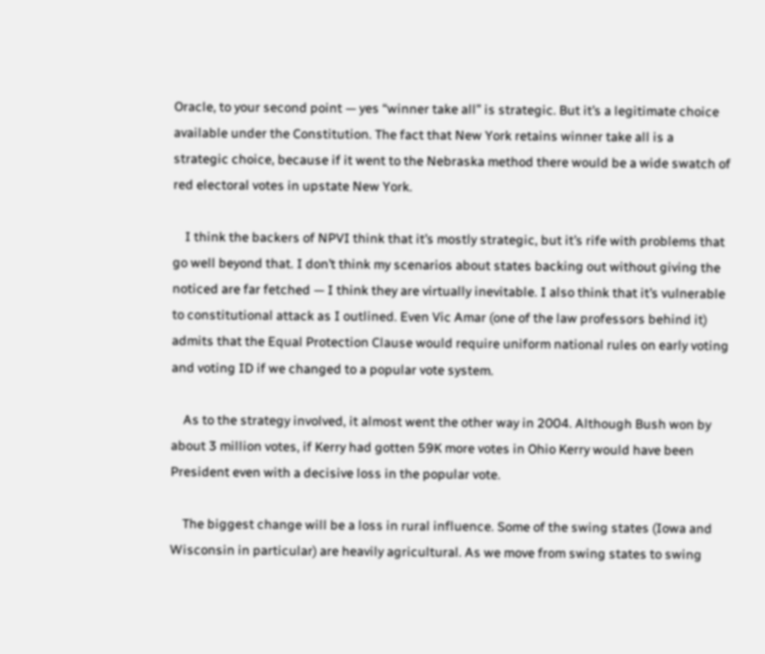Oracle, to your second point — yes “winner take all” is strategic. But it’s a legitimate choice available under the Constitution. The fact that New York retains winner take all is a strategic choice, because if it went to the Nebraska method there would be a wide swatch of red electoral votes in upstate New York.

    I think the backers of NPVI think that it’s mostly strategic, but it’s rife with problems that go well beyond that. I don’t think my scenarios about states backing out without giving the noticed are far fetched — I think they are virtually inevitable. I also think that it’s vulnerable to constitutional attack as I outlined. Even Vic Amar (one of the law professors behind it) admits that the Equal Protection Clause would require uniform national rules on early voting and voting ID if we changed to a popular vote system.

    As to the strategy involved, it almost went the other way in 2004. Although Bush won by about 3 million votes, if Kerry had gotten 59K more votes in Ohio Kerry would have been President even with a decisive loss in the popular vote.

    The biggest change will be a loss in rural influence. Some of the swing states (Iowa and Wisconsin in particular) are heavily agricultural. As we move from swing states to swing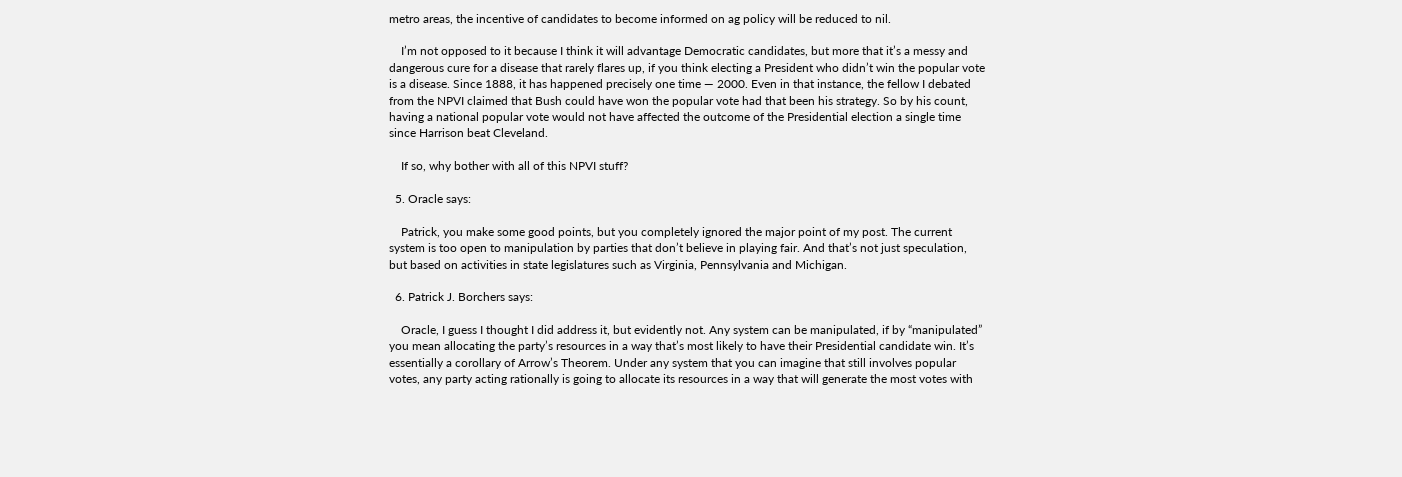metro areas, the incentive of candidates to become informed on ag policy will be reduced to nil.

    I’m not opposed to it because I think it will advantage Democratic candidates, but more that it’s a messy and dangerous cure for a disease that rarely flares up, if you think electing a President who didn’t win the popular vote is a disease. Since 1888, it has happened precisely one time — 2000. Even in that instance, the fellow I debated from the NPVI claimed that Bush could have won the popular vote had that been his strategy. So by his count, having a national popular vote would not have affected the outcome of the Presidential election a single time since Harrison beat Cleveland.

    If so, why bother with all of this NPVI stuff?

  5. Oracle says:

    Patrick, you make some good points, but you completely ignored the major point of my post. The current system is too open to manipulation by parties that don’t believe in playing fair. And that’s not just speculation, but based on activities in state legislatures such as Virginia, Pennsylvania and Michigan.

  6. Patrick J. Borchers says:

    Oracle, I guess I thought I did address it, but evidently not. Any system can be manipulated, if by “manipulated” you mean allocating the party’s resources in a way that’s most likely to have their Presidential candidate win. It’s essentially a corollary of Arrow’s Theorem. Under any system that you can imagine that still involves popular votes, any party acting rationally is going to allocate its resources in a way that will generate the most votes with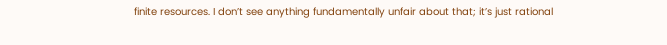finite resources. I don’t see anything fundamentally unfair about that; it’s just rational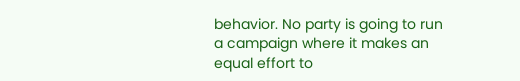behavior. No party is going to run a campaign where it makes an equal effort to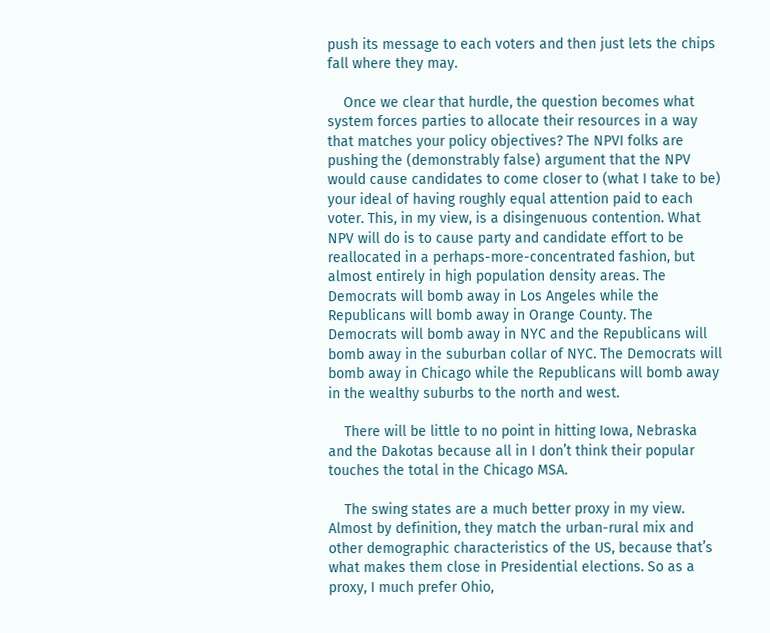push its message to each voters and then just lets the chips fall where they may.

    Once we clear that hurdle, the question becomes what system forces parties to allocate their resources in a way that matches your policy objectives? The NPVI folks are pushing the (demonstrably false) argument that the NPV would cause candidates to come closer to (what I take to be) your ideal of having roughly equal attention paid to each voter. This, in my view, is a disingenuous contention. What NPV will do is to cause party and candidate effort to be reallocated in a perhaps-more-concentrated fashion, but almost entirely in high population density areas. The Democrats will bomb away in Los Angeles while the Republicans will bomb away in Orange County. The Democrats will bomb away in NYC and the Republicans will bomb away in the suburban collar of NYC. The Democrats will bomb away in Chicago while the Republicans will bomb away in the wealthy suburbs to the north and west.

    There will be little to no point in hitting Iowa, Nebraska and the Dakotas because all in I don’t think their popular touches the total in the Chicago MSA.

    The swing states are a much better proxy in my view. Almost by definition, they match the urban-rural mix and other demographic characteristics of the US, because that’s what makes them close in Presidential elections. So as a proxy, I much prefer Ohio,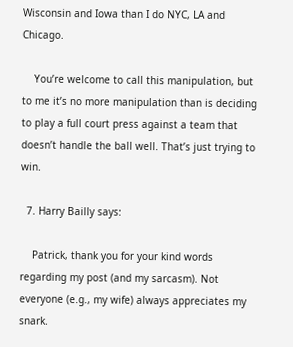Wisconsin and Iowa than I do NYC, LA and Chicago.

    You’re welcome to call this manipulation, but to me it’s no more manipulation than is deciding to play a full court press against a team that doesn’t handle the ball well. That’s just trying to win.

  7. Harry Bailly says:

    Patrick, thank you for your kind words regarding my post (and my sarcasm). Not everyone (e.g., my wife) always appreciates my snark.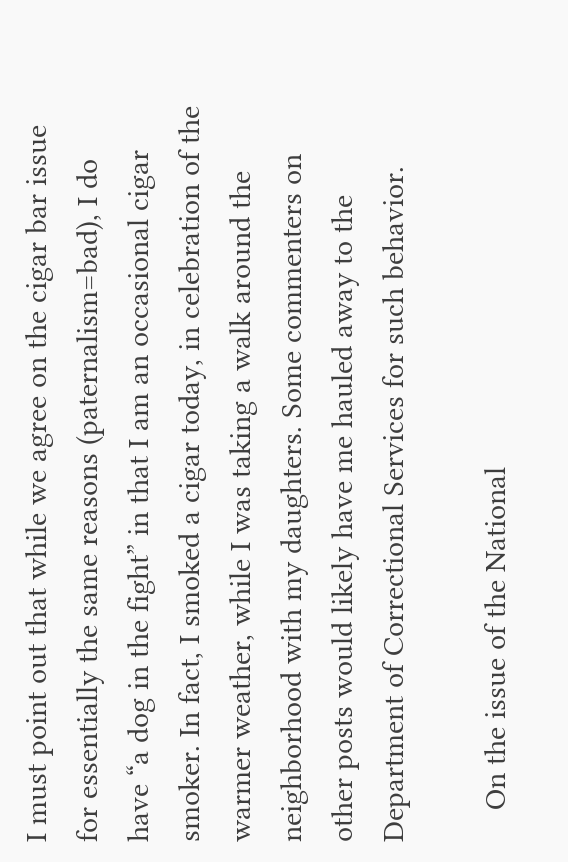I must point out that while we agree on the cigar bar issue for essentially the same reasons (paternalism=bad), I do have “a dog in the fight” in that I am an occasional cigar smoker. In fact, I smoked a cigar today, in celebration of the warmer weather, while I was taking a walk around the neighborhood with my daughters. Some commenters on other posts would likely have me hauled away to the Department of Correctional Services for such behavior.

    On the issue of the National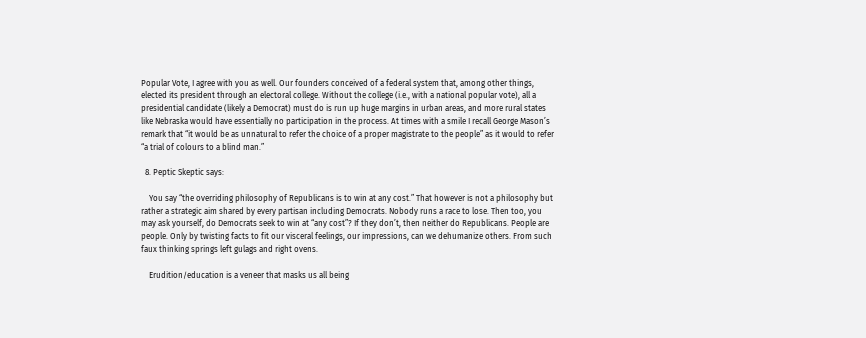Popular Vote, I agree with you as well. Our founders conceived of a federal system that, among other things, elected its president through an electoral college. Without the college (i.e., with a national popular vote), all a presidential candidate (likely a Democrat) must do is run up huge margins in urban areas, and more rural states like Nebraska would have essentially no participation in the process. At times with a smile I recall George Mason’s remark that “it would be as unnatural to refer the choice of a proper magistrate to the people” as it would to refer “a trial of colours to a blind man.”

  8. Peptic Skeptic says:

    You say “the overriding philosophy of Republicans is to win at any cost.” That however is not a philosophy but rather a strategic aim shared by every partisan including Democrats. Nobody runs a race to lose. Then too, you may ask yourself, do Democrats seek to win at “any cost”? If they don’t, then neither do Republicans. People are people. Only by twisting facts to fit our visceral feelings, our impressions, can we dehumanize others. From such faux thinking springs left gulags and right ovens.

    Erudition/education is a veneer that masks us all being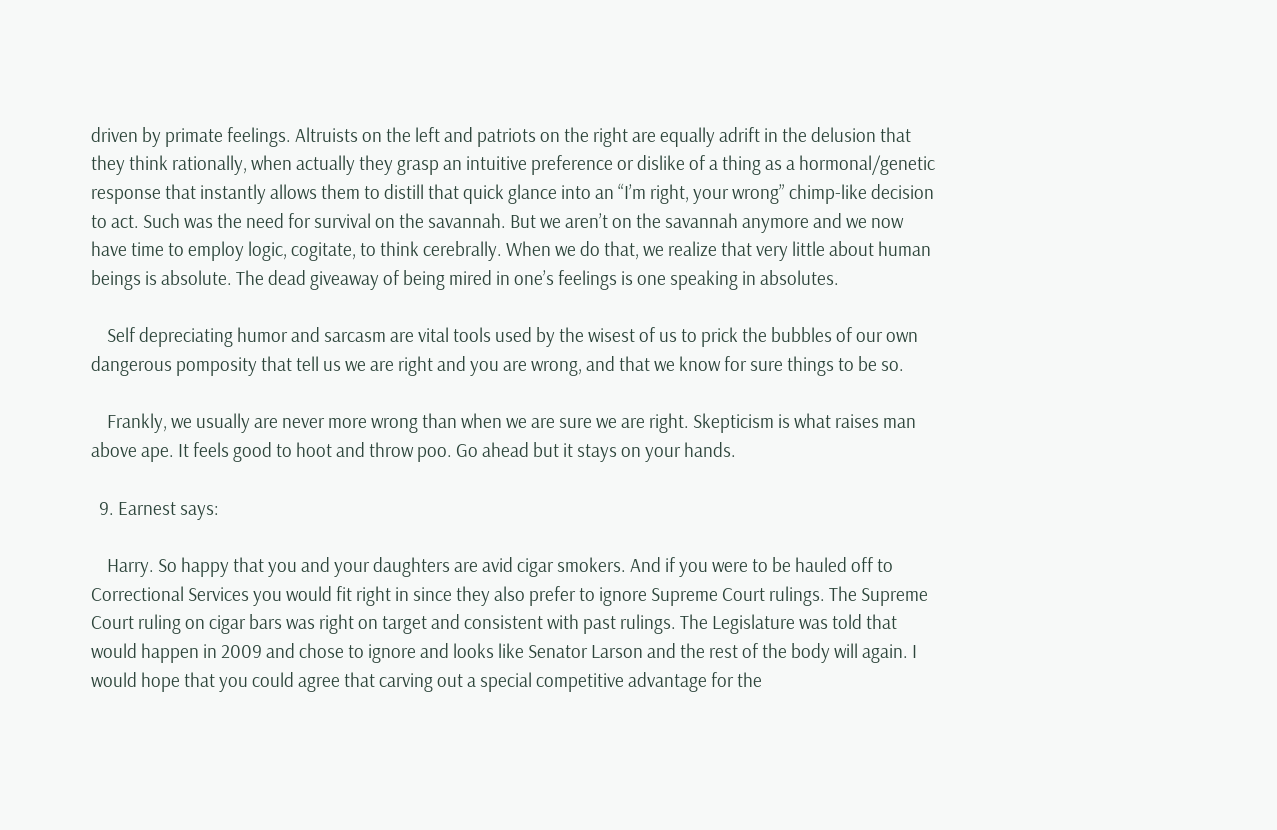driven by primate feelings. Altruists on the left and patriots on the right are equally adrift in the delusion that they think rationally, when actually they grasp an intuitive preference or dislike of a thing as a hormonal/genetic response that instantly allows them to distill that quick glance into an “I’m right, your wrong” chimp-like decision to act. Such was the need for survival on the savannah. But we aren’t on the savannah anymore and we now have time to employ logic, cogitate, to think cerebrally. When we do that, we realize that very little about human beings is absolute. The dead giveaway of being mired in one’s feelings is one speaking in absolutes.

    Self depreciating humor and sarcasm are vital tools used by the wisest of us to prick the bubbles of our own dangerous pomposity that tell us we are right and you are wrong, and that we know for sure things to be so.

    Frankly, we usually are never more wrong than when we are sure we are right. Skepticism is what raises man above ape. It feels good to hoot and throw poo. Go ahead but it stays on your hands.

  9. Earnest says:

    Harry. So happy that you and your daughters are avid cigar smokers. And if you were to be hauled off to Correctional Services you would fit right in since they also prefer to ignore Supreme Court rulings. The Supreme Court ruling on cigar bars was right on target and consistent with past rulings. The Legislature was told that would happen in 2009 and chose to ignore and looks like Senator Larson and the rest of the body will again. I would hope that you could agree that carving out a special competitive advantage for the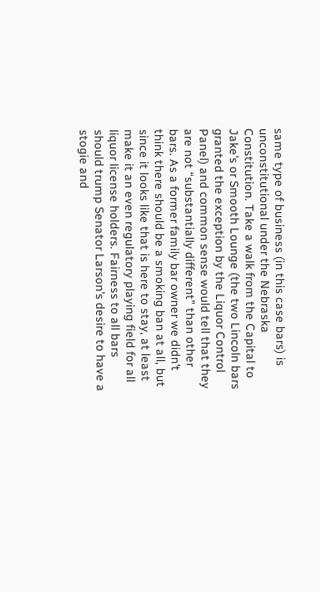same type of business (in this case bars) is unconstitutional under the Nebraska Constitution. Take a walk from the Capital to Jake’s or Smooth Lounge (the two Lincoln bars granted the exception by the Liquor Control Panel) and common sense would tell that they are not “substantially different” than other bars. As a former family bar owner we didn’t think there should be a smoking ban at all, but since it looks like that is here to stay, at least make it an even regulatory playing field for all liquor license holders. Fairness to all bars should trump Senator Larson’s desire to have a stogie and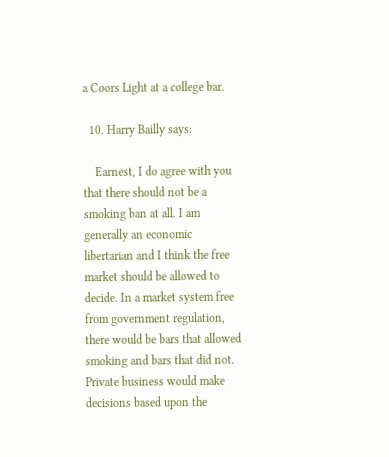a Coors Light at a college bar.

  10. Harry Bailly says:

    Earnest, I do agree with you that there should not be a smoking ban at all. I am generally an economic libertarian and I think the free market should be allowed to decide. In a market system free from government regulation, there would be bars that allowed smoking and bars that did not. Private business would make decisions based upon the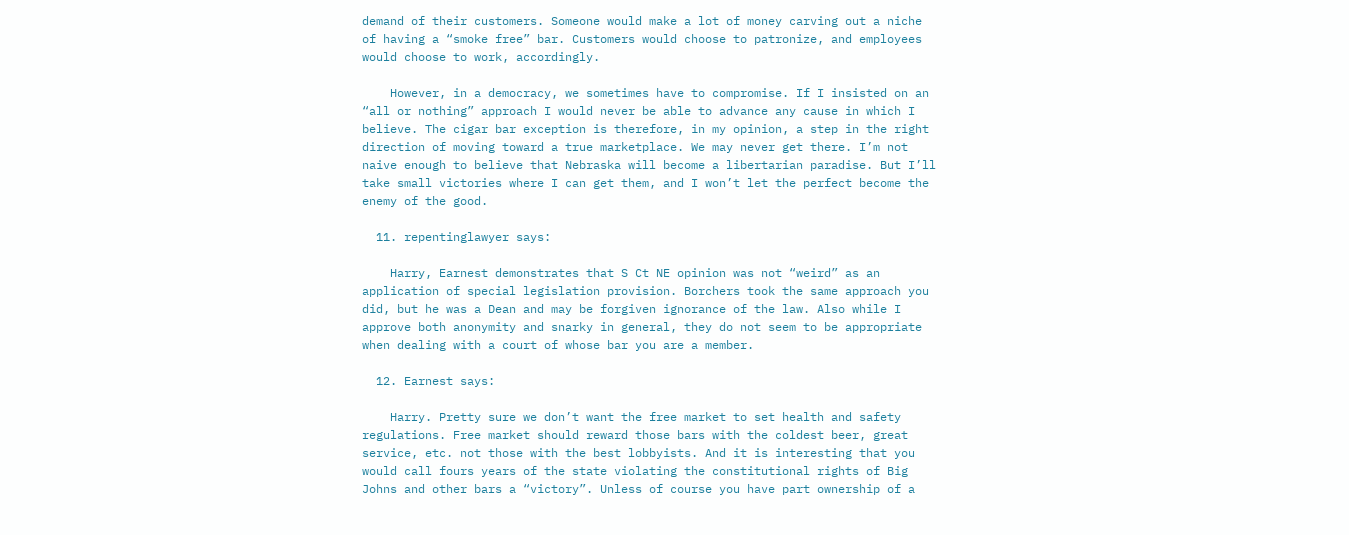demand of their customers. Someone would make a lot of money carving out a niche of having a “smoke free” bar. Customers would choose to patronize, and employees would choose to work, accordingly.

    However, in a democracy, we sometimes have to compromise. If I insisted on an “all or nothing” approach I would never be able to advance any cause in which I believe. The cigar bar exception is therefore, in my opinion, a step in the right direction of moving toward a true marketplace. We may never get there. I’m not naive enough to believe that Nebraska will become a libertarian paradise. But I’ll take small victories where I can get them, and I won’t let the perfect become the enemy of the good.

  11. repentinglawyer says:

    Harry, Earnest demonstrates that S Ct NE opinion was not “weird” as an application of special legislation provision. Borchers took the same approach you did, but he was a Dean and may be forgiven ignorance of the law. Also while I approve both anonymity and snarky in general, they do not seem to be appropriate when dealing with a court of whose bar you are a member.

  12. Earnest says:

    Harry. Pretty sure we don’t want the free market to set health and safety regulations. Free market should reward those bars with the coldest beer, great service, etc. not those with the best lobbyists. And it is interesting that you would call fours years of the state violating the constitutional rights of Big Johns and other bars a “victory”. Unless of course you have part ownership of a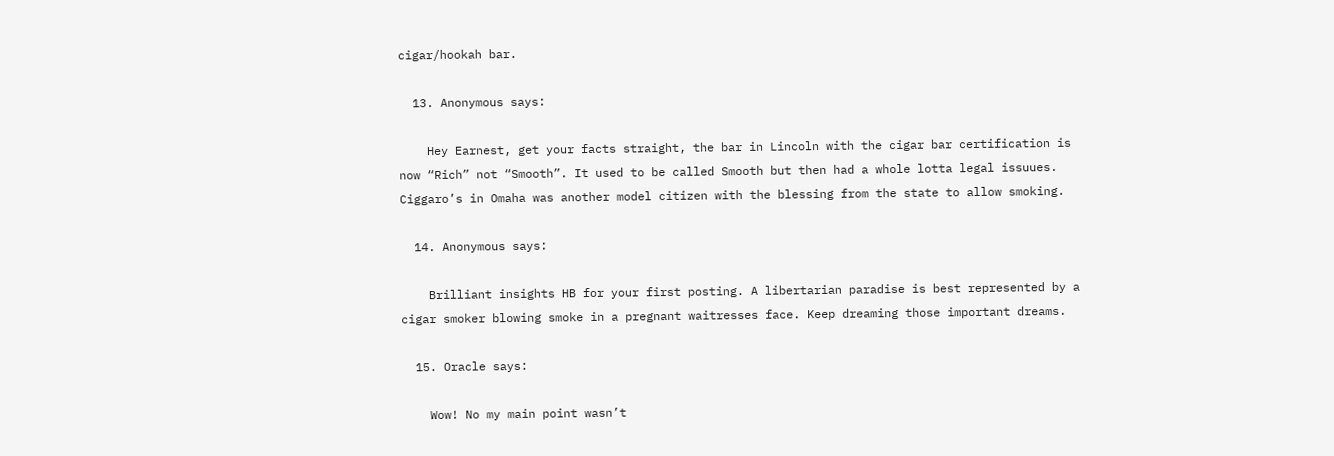cigar/hookah bar.

  13. Anonymous says:

    Hey Earnest, get your facts straight, the bar in Lincoln with the cigar bar certification is now “Rich” not “Smooth”. It used to be called Smooth but then had a whole lotta legal issuues. Ciggaro’s in Omaha was another model citizen with the blessing from the state to allow smoking.

  14. Anonymous says:

    Brilliant insights HB for your first posting. A libertarian paradise is best represented by a cigar smoker blowing smoke in a pregnant waitresses face. Keep dreaming those important dreams.

  15. Oracle says:

    Wow! No my main point wasn’t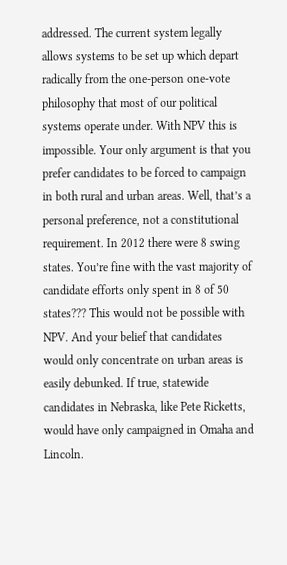addressed. The current system legally allows systems to be set up which depart radically from the one-person one-vote philosophy that most of our political systems operate under. With NPV this is impossible. Your only argument is that you prefer candidates to be forced to campaign in both rural and urban areas. Well, that’s a personal preference, not a constitutional requirement. In 2012 there were 8 swing states. You’re fine with the vast majority of candidate efforts only spent in 8 of 50 states??? This would not be possible with NPV. And your belief that candidates would only concentrate on urban areas is easily debunked. If true, statewide candidates in Nebraska, like Pete Ricketts, would have only campaigned in Omaha and Lincoln.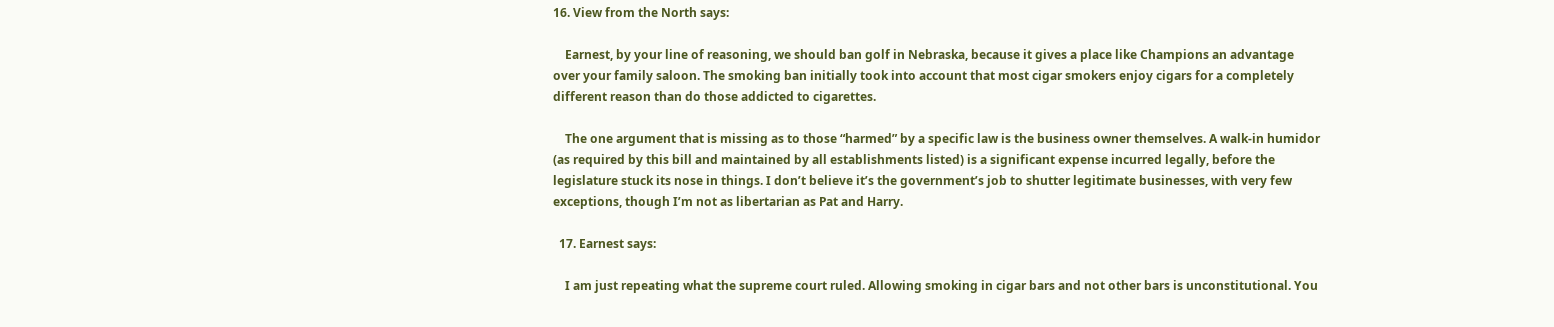16. View from the North says:

    Earnest, by your line of reasoning, we should ban golf in Nebraska, because it gives a place like Champions an advantage over your family saloon. The smoking ban initially took into account that most cigar smokers enjoy cigars for a completely different reason than do those addicted to cigarettes.

    The one argument that is missing as to those “harmed” by a specific law is the business owner themselves. A walk-in humidor (as required by this bill and maintained by all establishments listed) is a significant expense incurred legally, before the legislature stuck its nose in things. I don’t believe it’s the government’s job to shutter legitimate businesses, with very few exceptions, though I’m not as libertarian as Pat and Harry.

  17. Earnest says:

    I am just repeating what the supreme court ruled. Allowing smoking in cigar bars and not other bars is unconstitutional. You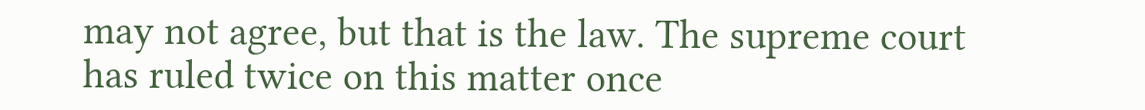may not agree, but that is the law. The supreme court has ruled twice on this matter once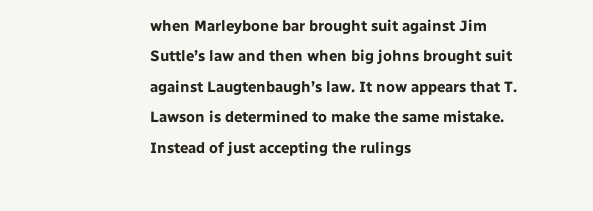when Marleybone bar brought suit against Jim Suttle’s law and then when big johns brought suit against Laugtenbaugh’s law. It now appears that T. Lawson is determined to make the same mistake. Instead of just accepting the rulings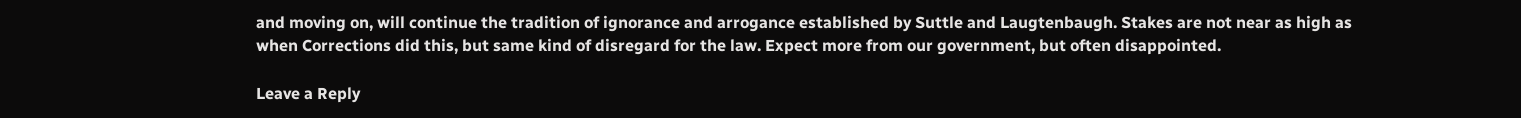and moving on, will continue the tradition of ignorance and arrogance established by Suttle and Laugtenbaugh. Stakes are not near as high as when Corrections did this, but same kind of disregard for the law. Expect more from our government, but often disappointed.

Leave a Reply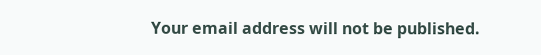Your email address will not be published.